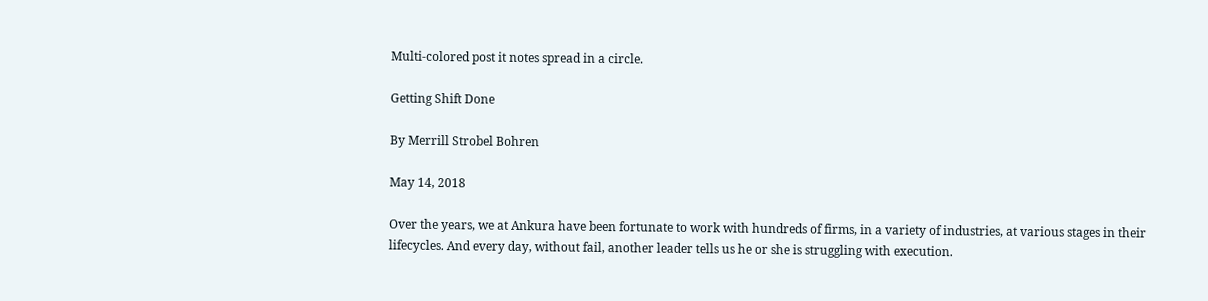Multi-colored post it notes spread in a circle.

Getting Shift Done

By Merrill Strobel Bohren

May 14, 2018

Over the years, we at Ankura have been fortunate to work with hundreds of firms, in a variety of industries, at various stages in their lifecycles. And every day, without fail, another leader tells us he or she is struggling with execution.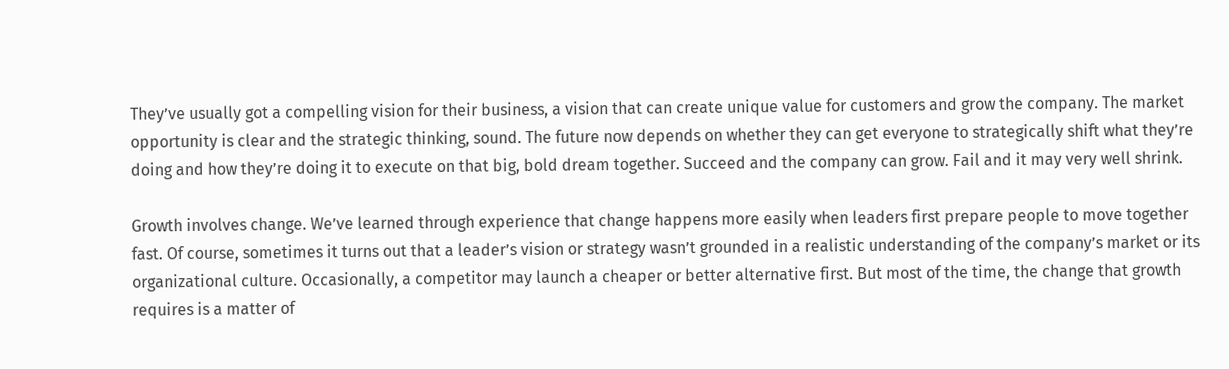They’ve usually got a compelling vision for their business, a vision that can create unique value for customers and grow the company. The market opportunity is clear and the strategic thinking, sound. The future now depends on whether they can get everyone to strategically shift what they’re doing and how they’re doing it to execute on that big, bold dream together. Succeed and the company can grow. Fail and it may very well shrink.

Growth involves change. We’ve learned through experience that change happens more easily when leaders first prepare people to move together fast. Of course, sometimes it turns out that a leader’s vision or strategy wasn’t grounded in a realistic understanding of the company’s market or its organizational culture. Occasionally, a competitor may launch a cheaper or better alternative first. But most of the time, the change that growth requires is a matter of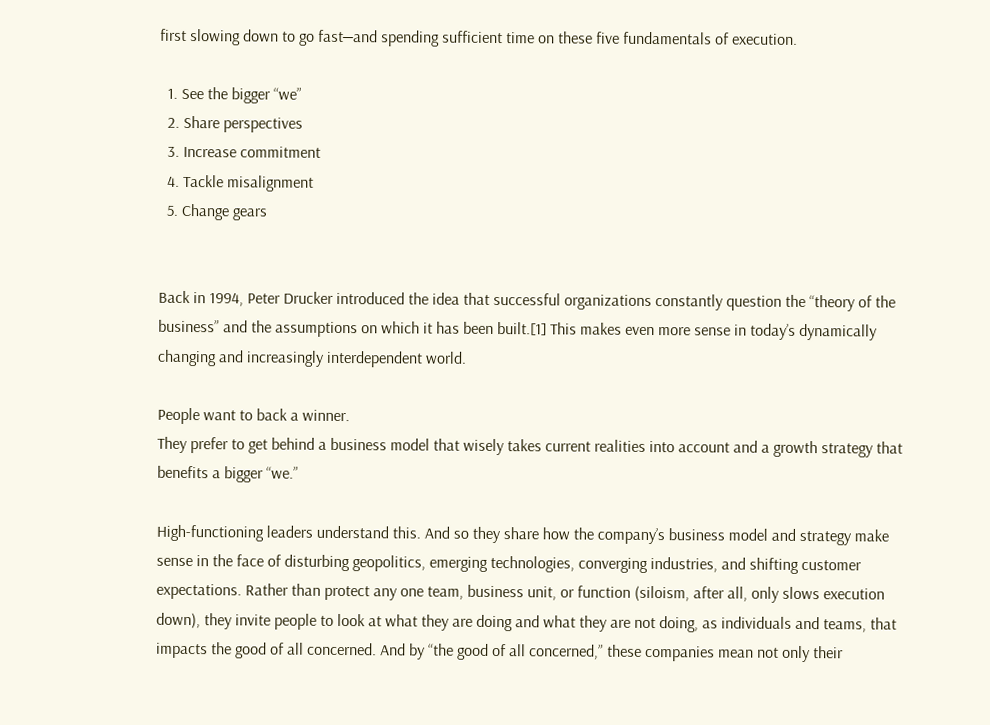first slowing down to go fast⎯and spending sufficient time on these five fundamentals of execution.

  1. See the bigger “we”
  2. Share perspectives
  3. Increase commitment
  4. Tackle misalignment
  5. Change gears


Back in 1994, Peter Drucker introduced the idea that successful organizations constantly question the “theory of the business” and the assumptions on which it has been built.[1] This makes even more sense in today’s dynamically changing and increasingly interdependent world.

People want to back a winner.
They prefer to get behind a business model that wisely takes current realities into account and a growth strategy that benefits a bigger “we.”

High-functioning leaders understand this. And so they share how the company’s business model and strategy make sense in the face of disturbing geopolitics, emerging technologies, converging industries, and shifting customer expectations. Rather than protect any one team, business unit, or function (siloism, after all, only slows execution down), they invite people to look at what they are doing and what they are not doing, as individuals and teams, that impacts the good of all concerned. And by “the good of all concerned,” these companies mean not only their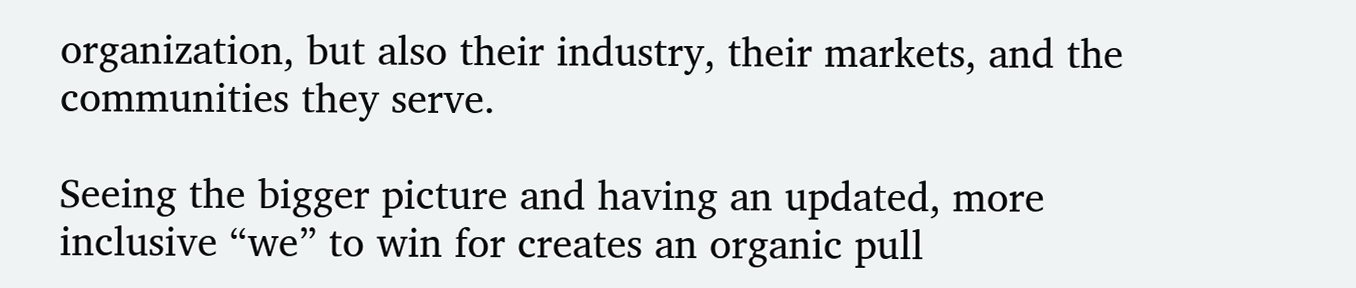organization, but also their industry, their markets, and the communities they serve.

Seeing the bigger picture and having an updated, more inclusive “we” to win for creates an organic pull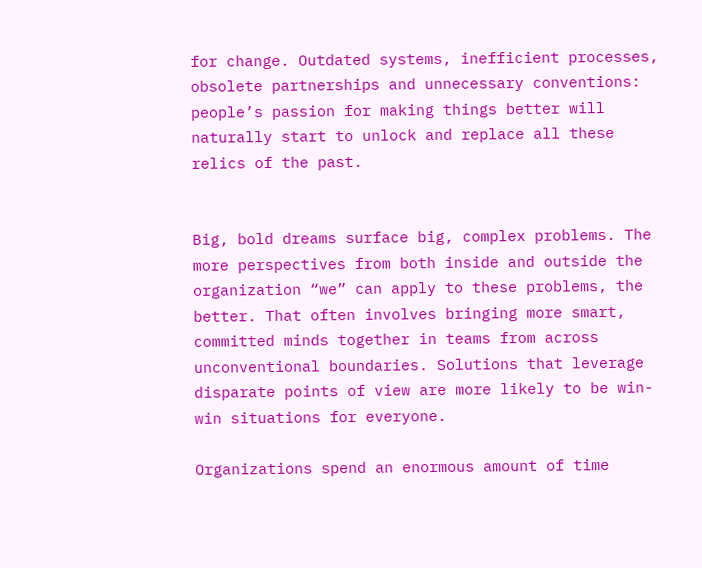for change. Outdated systems, inefficient processes, obsolete partnerships and unnecessary conventions: people’s passion for making things better will naturally start to unlock and replace all these relics of the past.


Big, bold dreams surface big, complex problems. The more perspectives from both inside and outside the organization “we” can apply to these problems, the better. That often involves bringing more smart, committed minds together in teams from across unconventional boundaries. Solutions that leverage disparate points of view are more likely to be win-win situations for everyone.

Organizations spend an enormous amount of time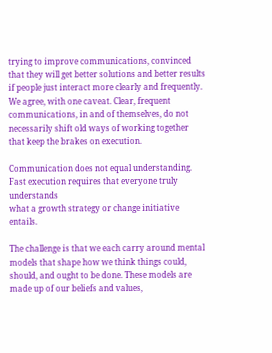trying to improve communications, convinced that they will get better solutions and better results if people just interact more clearly and frequently. We agree, with one caveat. Clear, frequent communications, in and of themselves, do not necessarily shift old ways of working together that keep the brakes on execution.

Communication does not equal understanding.
Fast execution requires that everyone truly understands
what a growth strategy or change initiative entails.

The challenge is that we each carry around mental models that shape how we think things could, should, and ought to be done. These models are made up of our beliefs and values,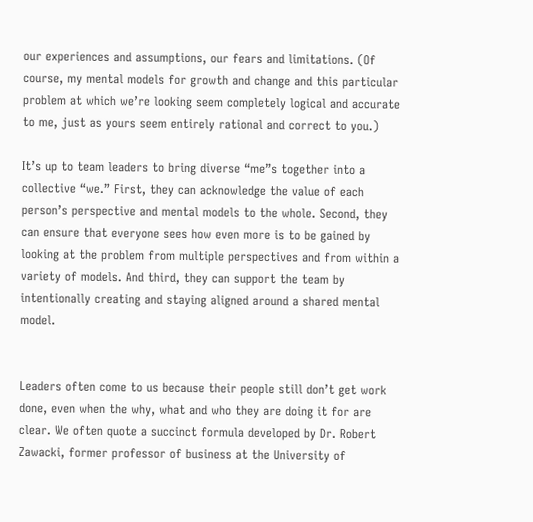our experiences and assumptions, our fears and limitations. (Of course, my mental models for growth and change and this particular problem at which we’re looking seem completely logical and accurate to me, just as yours seem entirely rational and correct to you.)

It’s up to team leaders to bring diverse “me”s together into a collective “we.” First, they can acknowledge the value of each person’s perspective and mental models to the whole. Second, they can ensure that everyone sees how even more is to be gained by looking at the problem from multiple perspectives and from within a variety of models. And third, they can support the team by intentionally creating and staying aligned around a shared mental model.


Leaders often come to us because their people still don’t get work done, even when the why, what and who they are doing it for are clear. We often quote a succinct formula developed by Dr. Robert Zawacki, former professor of business at the University of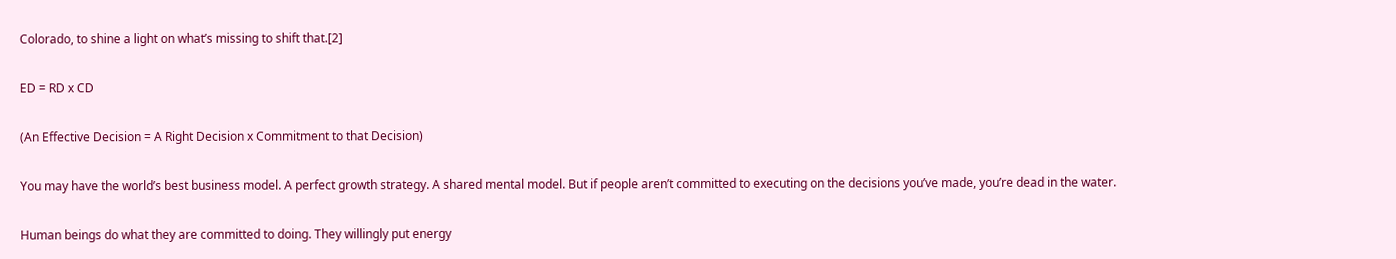Colorado, to shine a light on what’s missing to shift that.[2]

ED = RD x CD

(An Effective Decision = A Right Decision x Commitment to that Decision)

You may have the world’s best business model. A perfect growth strategy. A shared mental model. But if people aren’t committed to executing on the decisions you’ve made, you’re dead in the water.

Human beings do what they are committed to doing. They willingly put energy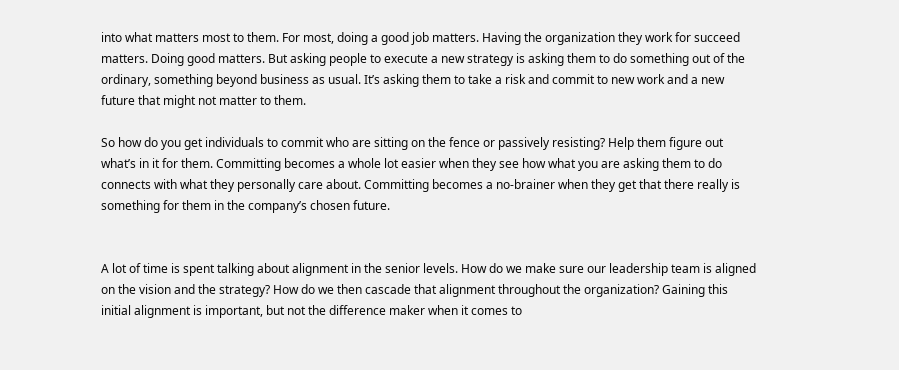into what matters most to them. For most, doing a good job matters. Having the organization they work for succeed matters. Doing good matters. But asking people to execute a new strategy is asking them to do something out of the ordinary, something beyond business as usual. It’s asking them to take a risk and commit to new work and a new future that might not matter to them.

So how do you get individuals to commit who are sitting on the fence or passively resisting? Help them figure out what’s in it for them. Committing becomes a whole lot easier when they see how what you are asking them to do connects with what they personally care about. Committing becomes a no-brainer when they get that there really is something for them in the company’s chosen future.


A lot of time is spent talking about alignment in the senior levels. How do we make sure our leadership team is aligned on the vision and the strategy? How do we then cascade that alignment throughout the organization? Gaining this initial alignment is important, but not the difference maker when it comes to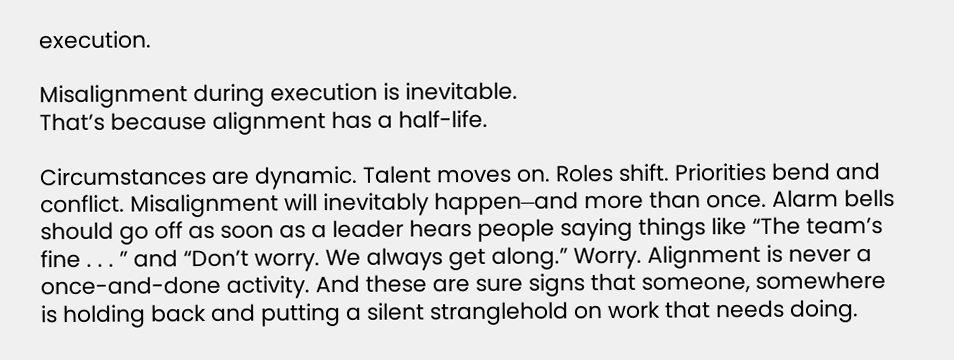execution.

Misalignment during execution is inevitable.
That’s because alignment has a half-life.

Circumstances are dynamic. Talent moves on. Roles shift. Priorities bend and conflict. Misalignment will inevitably happen⎯and more than once. Alarm bells should go off as soon as a leader hears people saying things like “The team’s fine . . . ” and “Don’t worry. We always get along.” Worry. Alignment is never a once-and-done activity. And these are sure signs that someone, somewhere is holding back and putting a silent stranglehold on work that needs doing.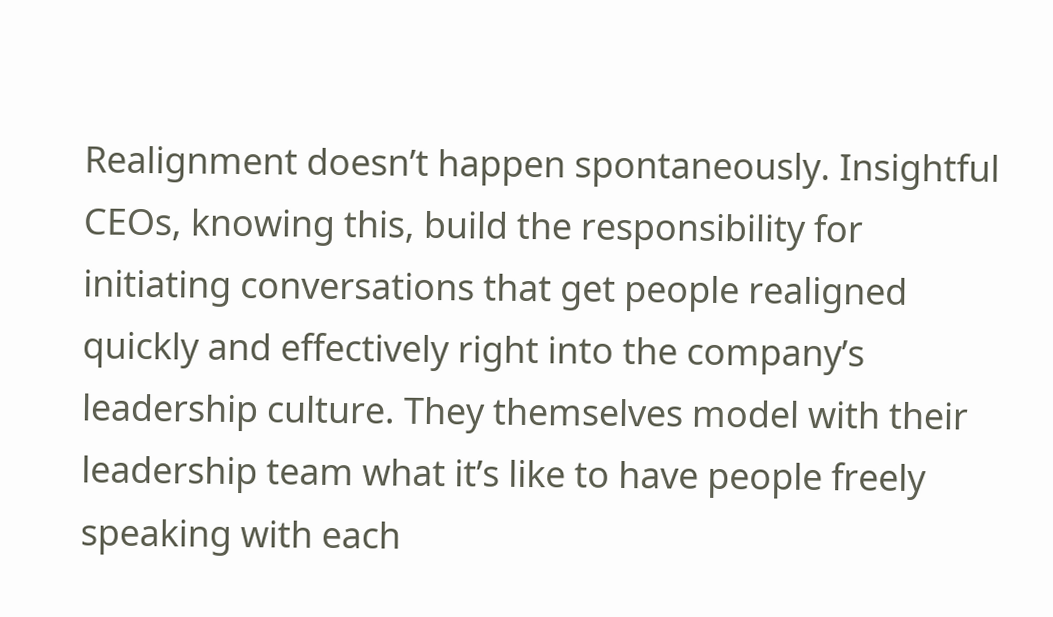Realignment doesn’t happen spontaneously. Insightful CEOs, knowing this, build the responsibility for initiating conversations that get people realigned quickly and effectively right into the company’s leadership culture. They themselves model with their leadership team what it’s like to have people freely speaking with each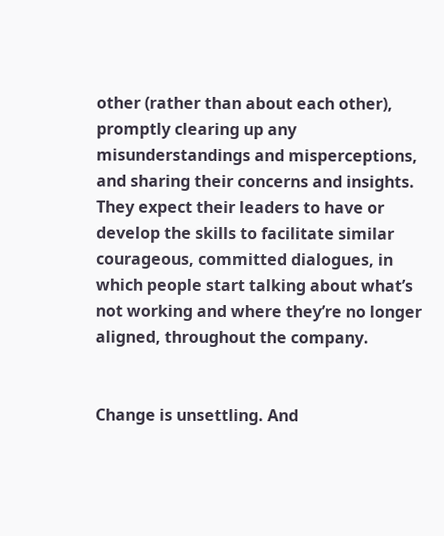other (rather than about each other), promptly clearing up any misunderstandings and misperceptions, and sharing their concerns and insights. They expect their leaders to have or develop the skills to facilitate similar courageous, committed dialogues, in which people start talking about what’s not working and where they’re no longer aligned, throughout the company.


Change is unsettling. And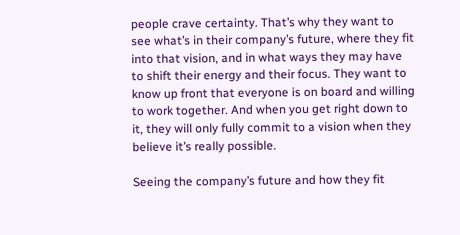people crave certainty. That’s why they want to see what’s in their company’s future, where they fit into that vision, and in what ways they may have to shift their energy and their focus. They want to know up front that everyone is on board and willing to work together. And when you get right down to it, they will only fully commit to a vision when they believe it’s really possible.

Seeing the company’s future and how they fit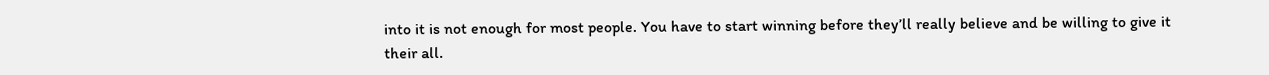into it is not enough for most people. You have to start winning before they’ll really believe and be willing to give it their all.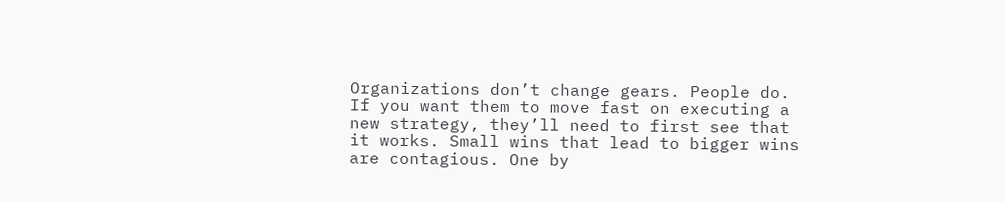Organizations don’t change gears. People do. If you want them to move fast on executing a new strategy, they’ll need to first see that it works. Small wins that lead to bigger wins are contagious. One by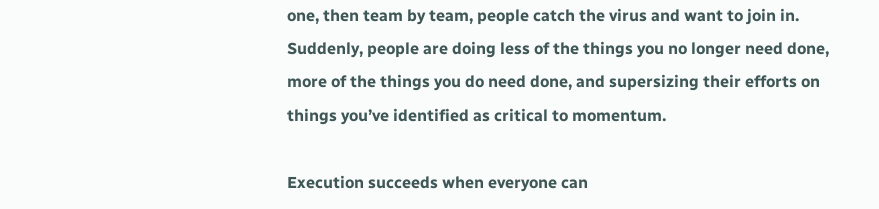one, then team by team, people catch the virus and want to join in. Suddenly, people are doing less of the things you no longer need done, more of the things you do need done, and supersizing their efforts on things you’ve identified as critical to momentum.

Execution succeeds when everyone can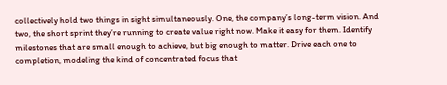collectively hold two things in sight simultaneously. One, the company’s long-term vision. And two, the short sprint they’re running to create value right now. Make it easy for them. Identify milestones that are small enough to achieve, but big enough to matter. Drive each one to completion, modeling the kind of concentrated focus that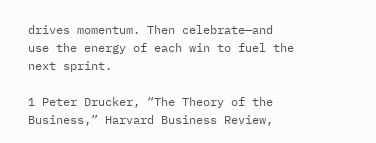drives momentum. Then celebrate⎯and use the energy of each win to fuel the next sprint.

1 Peter Drucker, “The Theory of the Business,” Harvard Business Review,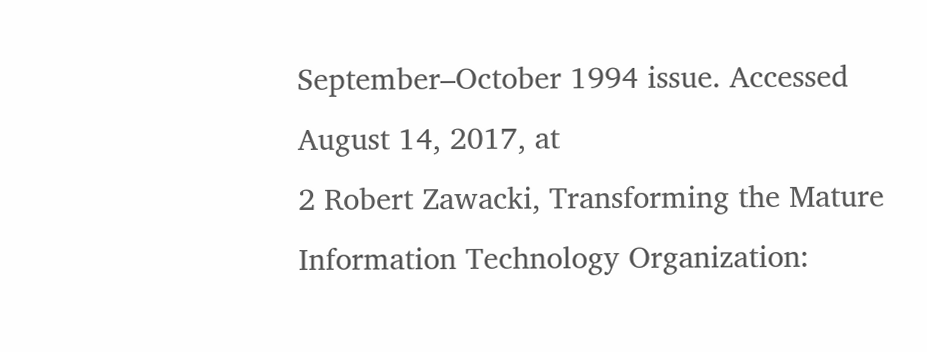September–October 1994 issue. Accessed August 14, 2017, at
2 Robert Zawacki, Transforming the Mature Information Technology Organization: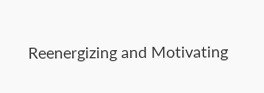Reenergizing and Motivating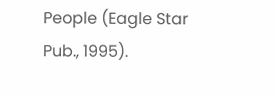People (Eagle Star Pub., 1995).